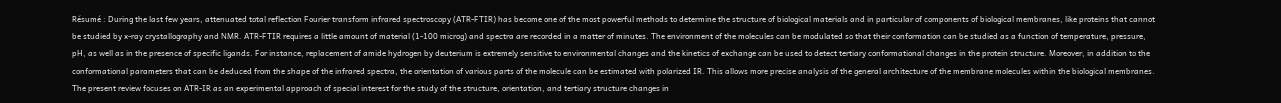Résumé : During the last few years, attenuated total reflection Fourier transform infrared spectroscopy (ATR-FTIR) has become one of the most powerful methods to determine the structure of biological materials and in particular of components of biological membranes, like proteins that cannot be studied by x-ray crystallography and NMR. ATR-FTIR requires a little amount of material (1-100 microg) and spectra are recorded in a matter of minutes. The environment of the molecules can be modulated so that their conformation can be studied as a function of temperature, pressure, pH, as well as in the presence of specific ligands. For instance, replacement of amide hydrogen by deuterium is extremely sensitive to environmental changes and the kinetics of exchange can be used to detect tertiary conformational changes in the protein structure. Moreover, in addition to the conformational parameters that can be deduced from the shape of the infrared spectra, the orientation of various parts of the molecule can be estimated with polarized IR. This allows more precise analysis of the general architecture of the membrane molecules within the biological membranes. The present review focuses on ATR-IR as an experimental approach of special interest for the study of the structure, orientation, and tertiary structure changes in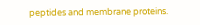peptides and membrane proteins.